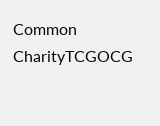Common CharityTCGOCG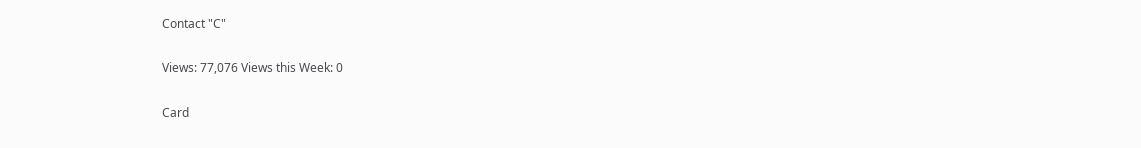Contact "C"

Views: 77,076 Views this Week: 0

Card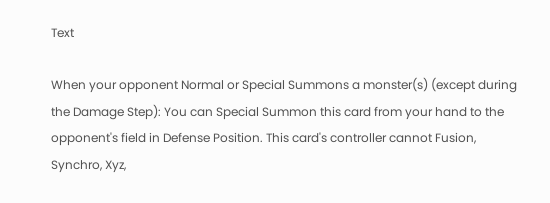Text

When your opponent Normal or Special Summons a monster(s) (except during the Damage Step): You can Special Summon this card from your hand to the opponent's field in Defense Position. This card's controller cannot Fusion, Synchro, Xyz,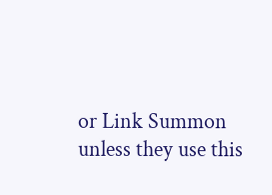or Link Summon unless they use this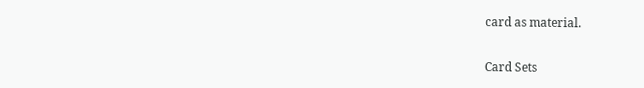card as material.

Card Sets